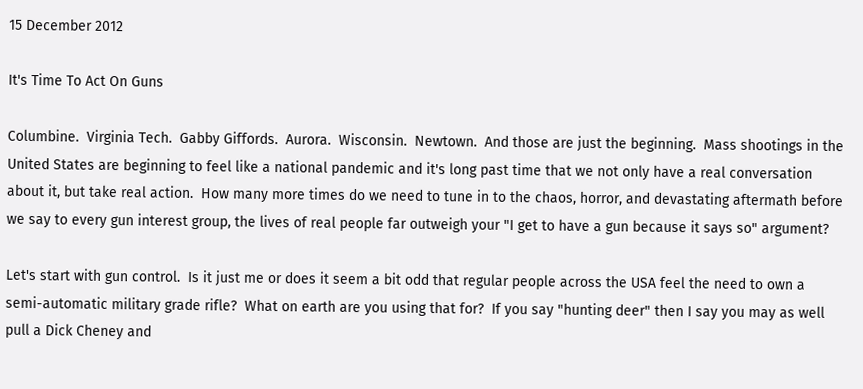15 December 2012

It's Time To Act On Guns

Columbine.  Virginia Tech.  Gabby Giffords.  Aurora.  Wisconsin.  Newtown.  And those are just the beginning.  Mass shootings in the United States are beginning to feel like a national pandemic and it's long past time that we not only have a real conversation about it, but take real action.  How many more times do we need to tune in to the chaos, horror, and devastating aftermath before we say to every gun interest group, the lives of real people far outweigh your "I get to have a gun because it says so" argument?

Let's start with gun control.  Is it just me or does it seem a bit odd that regular people across the USA feel the need to own a semi-automatic military grade rifle?  What on earth are you using that for?  If you say "hunting deer" then I say you may as well pull a Dick Cheney and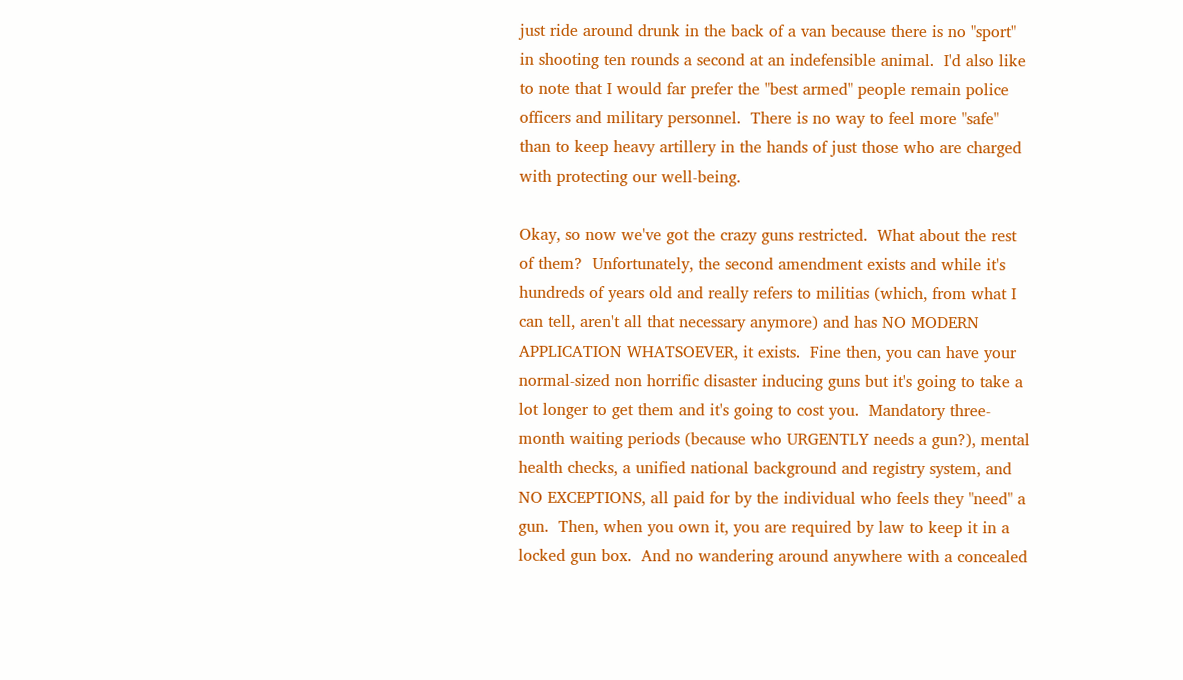just ride around drunk in the back of a van because there is no "sport" in shooting ten rounds a second at an indefensible animal.  I'd also like to note that I would far prefer the "best armed" people remain police officers and military personnel.  There is no way to feel more "safe" than to keep heavy artillery in the hands of just those who are charged with protecting our well-being.

Okay, so now we've got the crazy guns restricted.  What about the rest of them?  Unfortunately, the second amendment exists and while it's hundreds of years old and really refers to militias (which, from what I can tell, aren't all that necessary anymore) and has NO MODERN APPLICATION WHATSOEVER, it exists.  Fine then, you can have your normal-sized non horrific disaster inducing guns but it's going to take a lot longer to get them and it's going to cost you.  Mandatory three-month waiting periods (because who URGENTLY needs a gun?), mental health checks, a unified national background and registry system, and NO EXCEPTIONS, all paid for by the individual who feels they "need" a gun.  Then, when you own it, you are required by law to keep it in a locked gun box.  And no wandering around anywhere with a concealed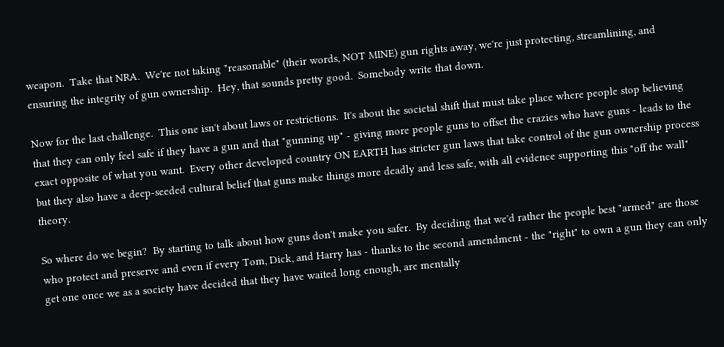weapon.  Take that NRA.  We're not taking "reasonable" (their words, NOT MINE) gun rights away, we're just protecting, streamlining, and ensuring the integrity of gun ownership.  Hey, that sounds pretty good.  Somebody write that down.

Now for the last challenge.  This one isn't about laws or restrictions.  It's about the societal shift that must take place where people stop believing that they can only feel safe if they have a gun and that "gunning up" - giving more people guns to offset the crazies who have guns - leads to the exact opposite of what you want.  Every other developed country ON EARTH has stricter gun laws that take control of the gun ownership process but they also have a deep-seeded cultural belief that guns make things more deadly and less safe, with all evidence supporting this "off the wall" theory.

So where do we begin?  By starting to talk about how guns don't make you safer.  By deciding that we'd rather the people best "armed" are those who protect and preserve and even if every Tom, Dick, and Harry has - thanks to the second amendment - the "right" to own a gun they can only get one once we as a society have decided that they have waited long enough, are mentally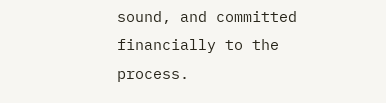sound, and committed financially to the process.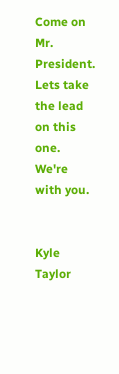Come on Mr. President.  Lets take the lead on this one.  We're with you.


Kyle Taylor